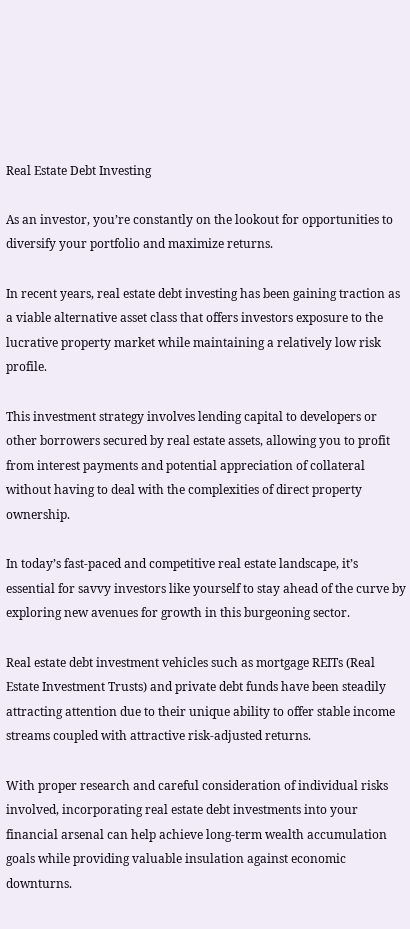Real Estate Debt Investing

As an investor, you’re constantly on the lookout for opportunities to diversify your portfolio and maximize returns.

In recent years, real estate debt investing has been gaining traction as a viable alternative asset class that offers investors exposure to the lucrative property market while maintaining a relatively low risk profile.

This investment strategy involves lending capital to developers or other borrowers secured by real estate assets, allowing you to profit from interest payments and potential appreciation of collateral without having to deal with the complexities of direct property ownership.

In today’s fast-paced and competitive real estate landscape, it’s essential for savvy investors like yourself to stay ahead of the curve by exploring new avenues for growth in this burgeoning sector.

Real estate debt investment vehicles such as mortgage REITs (Real Estate Investment Trusts) and private debt funds have been steadily attracting attention due to their unique ability to offer stable income streams coupled with attractive risk-adjusted returns.

With proper research and careful consideration of individual risks involved, incorporating real estate debt investments into your financial arsenal can help achieve long-term wealth accumulation goals while providing valuable insulation against economic downturns.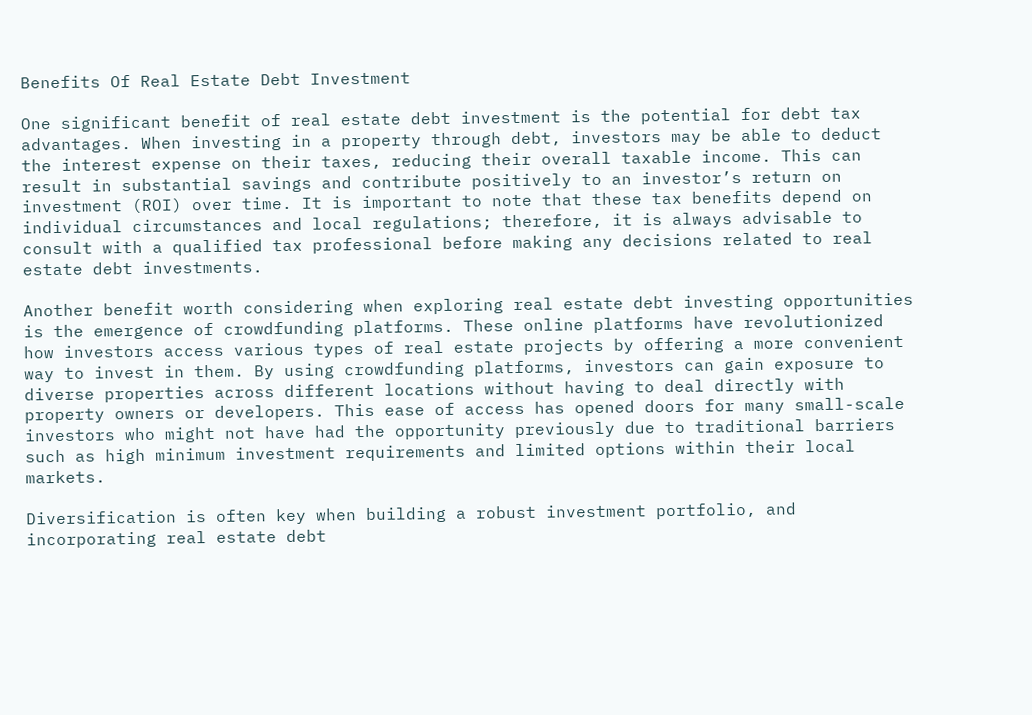Benefits Of Real Estate Debt Investment

One significant benefit of real estate debt investment is the potential for debt tax advantages. When investing in a property through debt, investors may be able to deduct the interest expense on their taxes, reducing their overall taxable income. This can result in substantial savings and contribute positively to an investor’s return on investment (ROI) over time. It is important to note that these tax benefits depend on individual circumstances and local regulations; therefore, it is always advisable to consult with a qualified tax professional before making any decisions related to real estate debt investments.

Another benefit worth considering when exploring real estate debt investing opportunities is the emergence of crowdfunding platforms. These online platforms have revolutionized how investors access various types of real estate projects by offering a more convenient way to invest in them. By using crowdfunding platforms, investors can gain exposure to diverse properties across different locations without having to deal directly with property owners or developers. This ease of access has opened doors for many small-scale investors who might not have had the opportunity previously due to traditional barriers such as high minimum investment requirements and limited options within their local markets.

Diversification is often key when building a robust investment portfolio, and incorporating real estate debt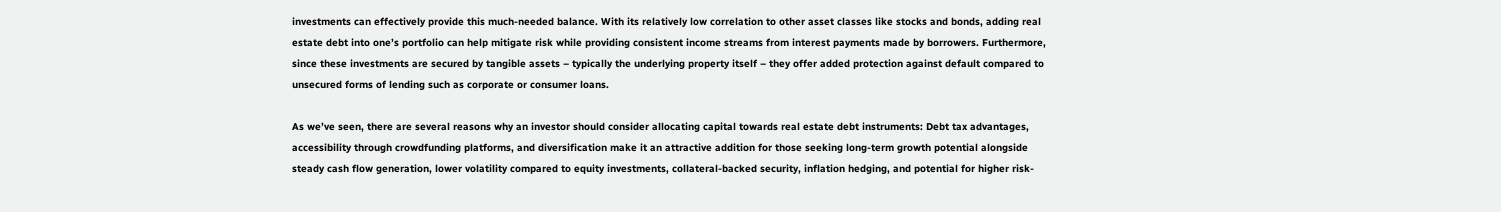investments can effectively provide this much-needed balance. With its relatively low correlation to other asset classes like stocks and bonds, adding real estate debt into one’s portfolio can help mitigate risk while providing consistent income streams from interest payments made by borrowers. Furthermore, since these investments are secured by tangible assets – typically the underlying property itself – they offer added protection against default compared to unsecured forms of lending such as corporate or consumer loans.

As we’ve seen, there are several reasons why an investor should consider allocating capital towards real estate debt instruments: Debt tax advantages, accessibility through crowdfunding platforms, and diversification make it an attractive addition for those seeking long-term growth potential alongside steady cash flow generation, lower volatility compared to equity investments, collateral-backed security, inflation hedging, and potential for higher risk-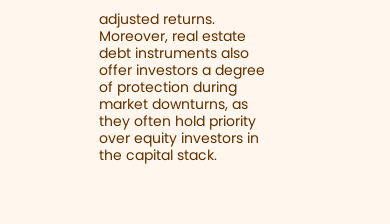adjusted returns. Moreover, real estate debt instruments also offer investors a degree of protection during market downturns, as they often hold priority over equity investors in the capital stack.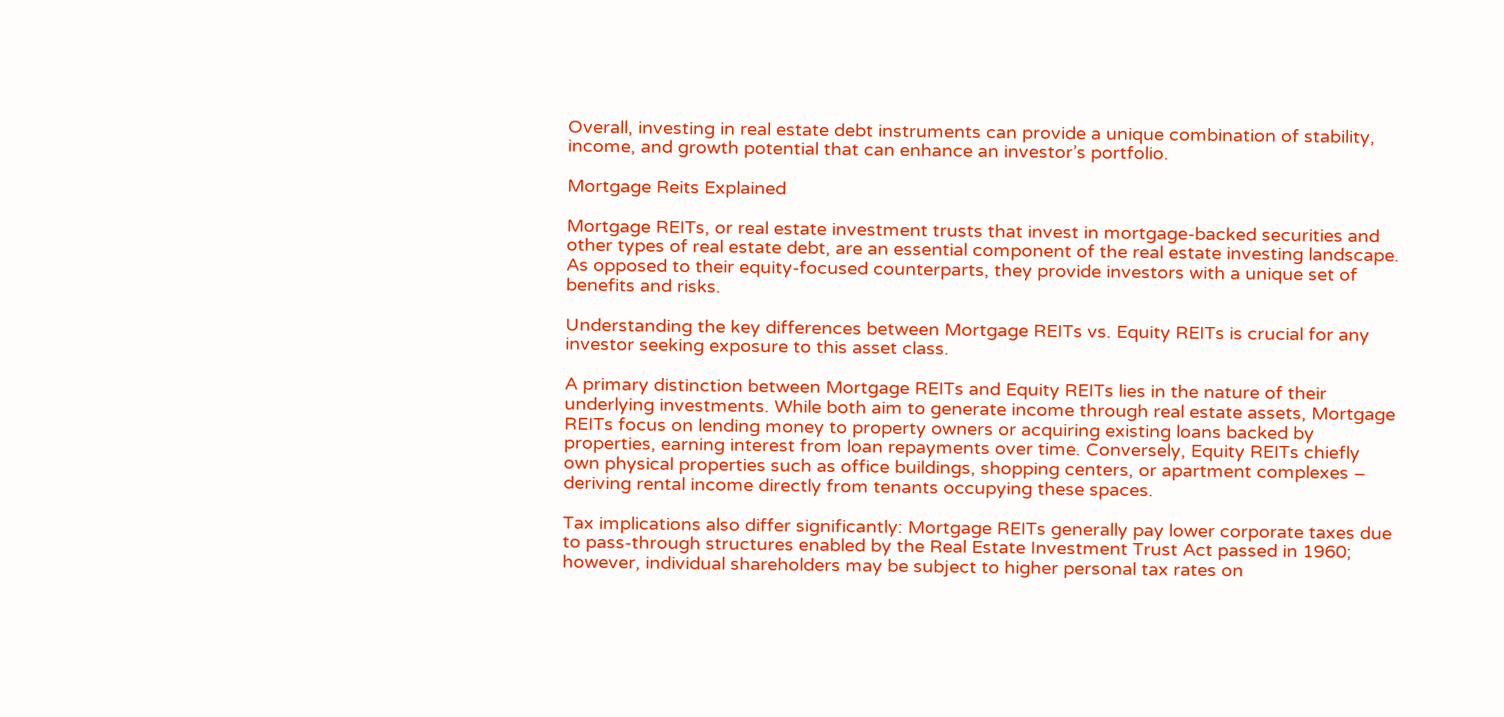Overall, investing in real estate debt instruments can provide a unique combination of stability, income, and growth potential that can enhance an investor’s portfolio.

Mortgage Reits Explained

Mortgage REITs, or real estate investment trusts that invest in mortgage-backed securities and other types of real estate debt, are an essential component of the real estate investing landscape. As opposed to their equity-focused counterparts, they provide investors with a unique set of benefits and risks.

Understanding the key differences between Mortgage REITs vs. Equity REITs is crucial for any investor seeking exposure to this asset class.

A primary distinction between Mortgage REITs and Equity REITs lies in the nature of their underlying investments. While both aim to generate income through real estate assets, Mortgage REITs focus on lending money to property owners or acquiring existing loans backed by properties, earning interest from loan repayments over time. Conversely, Equity REITs chiefly own physical properties such as office buildings, shopping centers, or apartment complexes – deriving rental income directly from tenants occupying these spaces.

Tax implications also differ significantly: Mortgage REITs generally pay lower corporate taxes due to pass-through structures enabled by the Real Estate Investment Trust Act passed in 1960; however, individual shareholders may be subject to higher personal tax rates on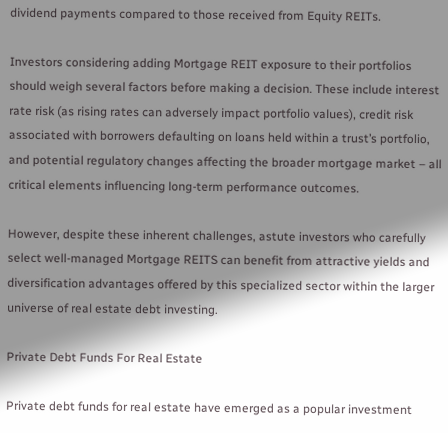dividend payments compared to those received from Equity REITs.

Investors considering adding Mortgage REIT exposure to their portfolios should weigh several factors before making a decision. These include interest rate risk (as rising rates can adversely impact portfolio values), credit risk associated with borrowers defaulting on loans held within a trust’s portfolio, and potential regulatory changes affecting the broader mortgage market – all critical elements influencing long-term performance outcomes.

However, despite these inherent challenges, astute investors who carefully select well-managed Mortgage REITS can benefit from attractive yields and diversification advantages offered by this specialized sector within the larger universe of real estate debt investing.

Private Debt Funds For Real Estate

Private debt funds for real estate have emerged as a popular investment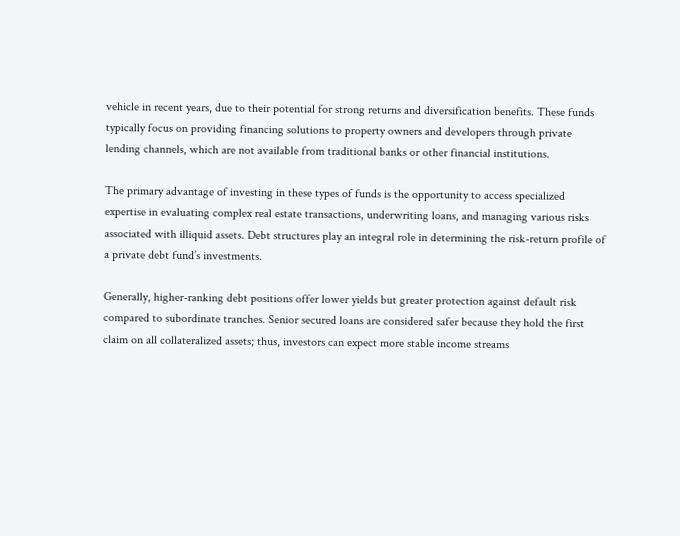vehicle in recent years, due to their potential for strong returns and diversification benefits. These funds typically focus on providing financing solutions to property owners and developers through private lending channels, which are not available from traditional banks or other financial institutions.

The primary advantage of investing in these types of funds is the opportunity to access specialized expertise in evaluating complex real estate transactions, underwriting loans, and managing various risks associated with illiquid assets. Debt structures play an integral role in determining the risk-return profile of a private debt fund’s investments.

Generally, higher-ranking debt positions offer lower yields but greater protection against default risk compared to subordinate tranches. Senior secured loans are considered safer because they hold the first claim on all collateralized assets; thus, investors can expect more stable income streams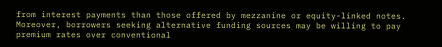from interest payments than those offered by mezzanine or equity-linked notes. Moreover, borrowers seeking alternative funding sources may be willing to pay premium rates over conventional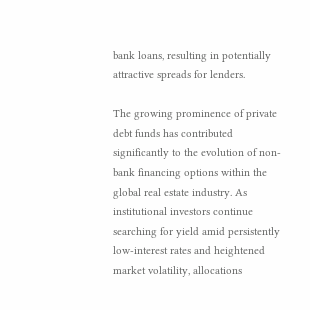bank loans, resulting in potentially attractive spreads for lenders.

The growing prominence of private debt funds has contributed significantly to the evolution of non-bank financing options within the global real estate industry. As institutional investors continue searching for yield amid persistently low-interest rates and heightened market volatility, allocations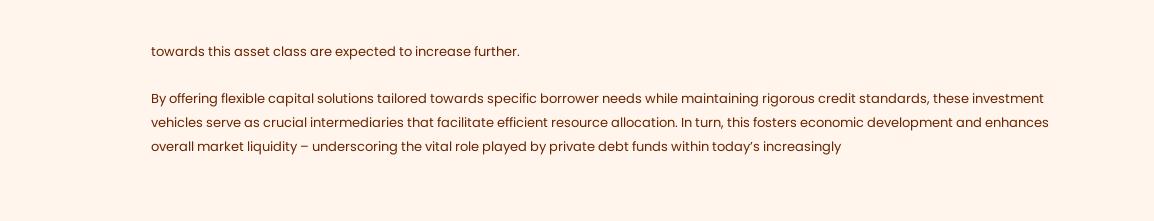towards this asset class are expected to increase further.

By offering flexible capital solutions tailored towards specific borrower needs while maintaining rigorous credit standards, these investment vehicles serve as crucial intermediaries that facilitate efficient resource allocation. In turn, this fosters economic development and enhances overall market liquidity – underscoring the vital role played by private debt funds within today’s increasingly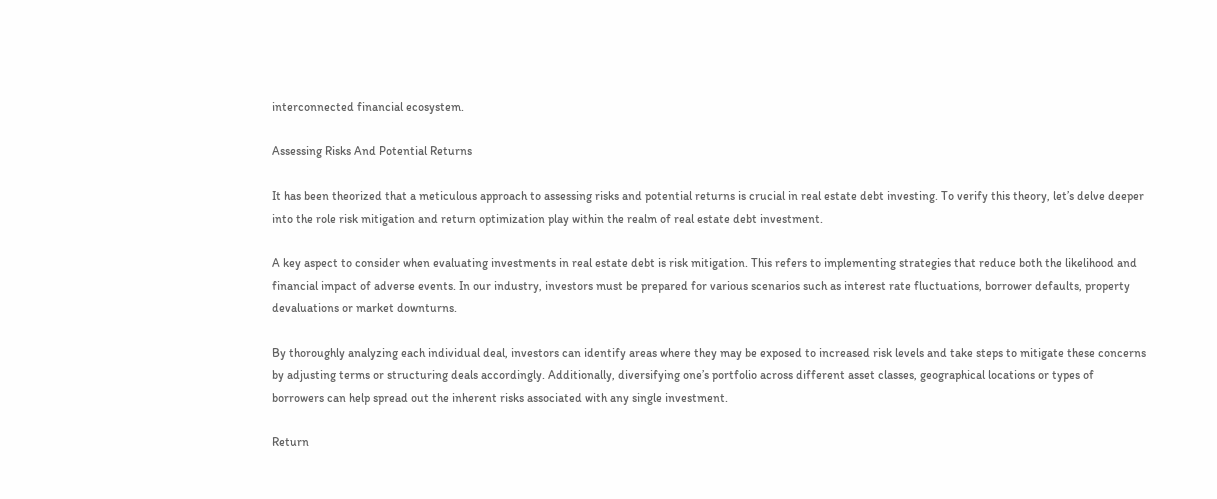interconnected financial ecosystem.

Assessing Risks And Potential Returns

It has been theorized that a meticulous approach to assessing risks and potential returns is crucial in real estate debt investing. To verify this theory, let’s delve deeper into the role risk mitigation and return optimization play within the realm of real estate debt investment.

A key aspect to consider when evaluating investments in real estate debt is risk mitigation. This refers to implementing strategies that reduce both the likelihood and financial impact of adverse events. In our industry, investors must be prepared for various scenarios such as interest rate fluctuations, borrower defaults, property devaluations or market downturns.

By thoroughly analyzing each individual deal, investors can identify areas where they may be exposed to increased risk levels and take steps to mitigate these concerns by adjusting terms or structuring deals accordingly. Additionally, diversifying one’s portfolio across different asset classes, geographical locations or types of borrowers can help spread out the inherent risks associated with any single investment.

Return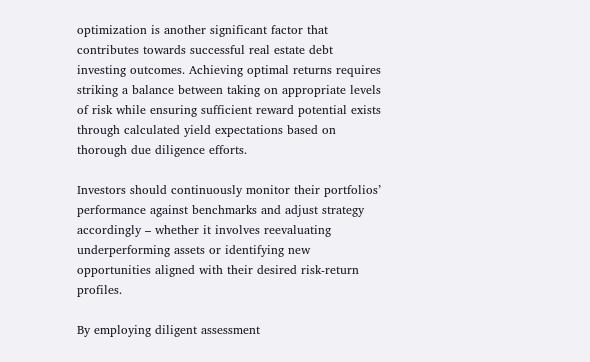optimization is another significant factor that contributes towards successful real estate debt investing outcomes. Achieving optimal returns requires striking a balance between taking on appropriate levels of risk while ensuring sufficient reward potential exists through calculated yield expectations based on thorough due diligence efforts.

Investors should continuously monitor their portfolios’ performance against benchmarks and adjust strategy accordingly – whether it involves reevaluating underperforming assets or identifying new opportunities aligned with their desired risk-return profiles.

By employing diligent assessment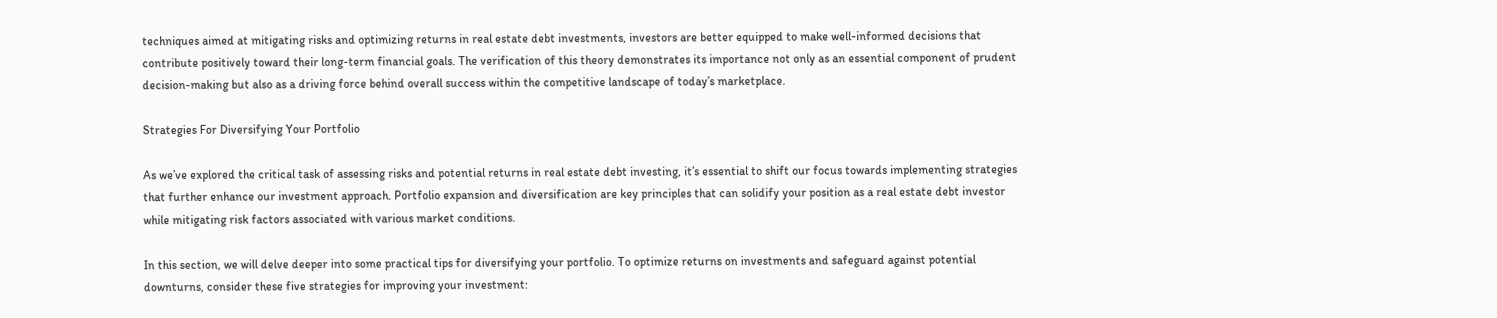techniques aimed at mitigating risks and optimizing returns in real estate debt investments, investors are better equipped to make well-informed decisions that contribute positively toward their long-term financial goals. The verification of this theory demonstrates its importance not only as an essential component of prudent decision-making but also as a driving force behind overall success within the competitive landscape of today’s marketplace.

Strategies For Diversifying Your Portfolio

As we’ve explored the critical task of assessing risks and potential returns in real estate debt investing, it’s essential to shift our focus towards implementing strategies that further enhance our investment approach. Portfolio expansion and diversification are key principles that can solidify your position as a real estate debt investor while mitigating risk factors associated with various market conditions.

In this section, we will delve deeper into some practical tips for diversifying your portfolio. To optimize returns on investments and safeguard against potential downturns, consider these five strategies for improving your investment: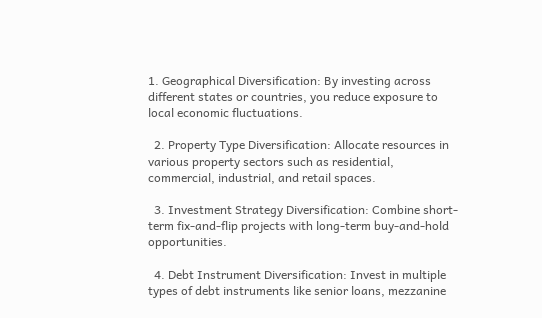1. Geographical Diversification: By investing across different states or countries, you reduce exposure to local economic fluctuations.

  2. Property Type Diversification: Allocate resources in various property sectors such as residential, commercial, industrial, and retail spaces.

  3. Investment Strategy Diversification: Combine short-term fix-and-flip projects with long-term buy-and-hold opportunities.

  4. Debt Instrument Diversification: Invest in multiple types of debt instruments like senior loans, mezzanine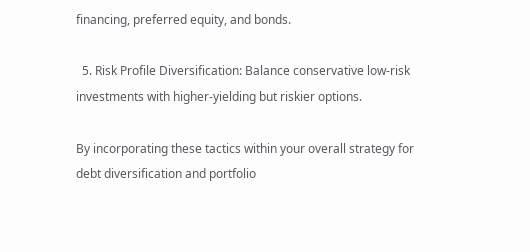financing, preferred equity, and bonds.

  5. Risk Profile Diversification: Balance conservative low-risk investments with higher-yielding but riskier options.

By incorporating these tactics within your overall strategy for debt diversification and portfolio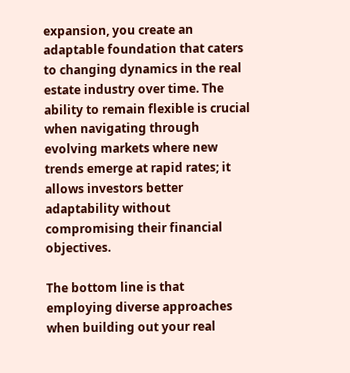expansion, you create an adaptable foundation that caters to changing dynamics in the real estate industry over time. The ability to remain flexible is crucial when navigating through evolving markets where new trends emerge at rapid rates; it allows investors better adaptability without compromising their financial objectives.

The bottom line is that employing diverse approaches when building out your real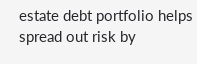estate debt portfolio helps spread out risk by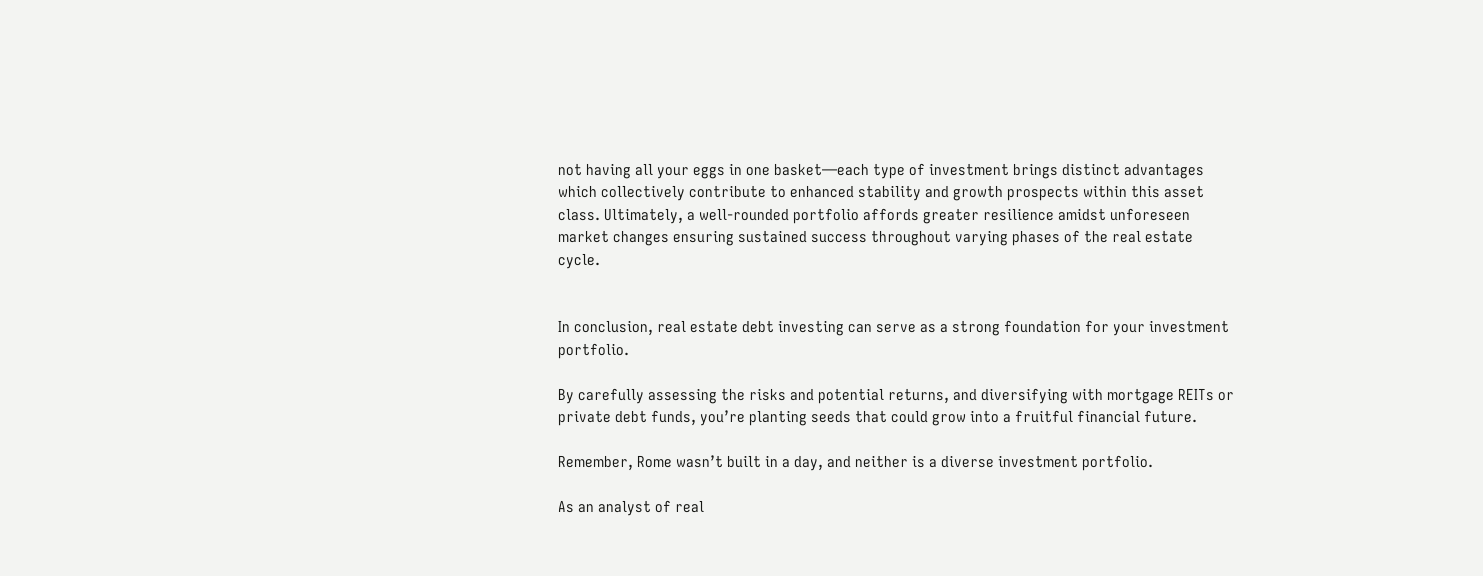not having all your eggs in one basket—each type of investment brings distinct advantages which collectively contribute to enhanced stability and growth prospects within this asset class. Ultimately, a well-rounded portfolio affords greater resilience amidst unforeseen market changes ensuring sustained success throughout varying phases of the real estate cycle.


In conclusion, real estate debt investing can serve as a strong foundation for your investment portfolio.

By carefully assessing the risks and potential returns, and diversifying with mortgage REITs or private debt funds, you’re planting seeds that could grow into a fruitful financial future.

Remember, Rome wasn’t built in a day, and neither is a diverse investment portfolio.

As an analyst of real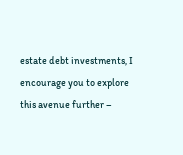estate debt investments, I encourage you to explore this avenue further –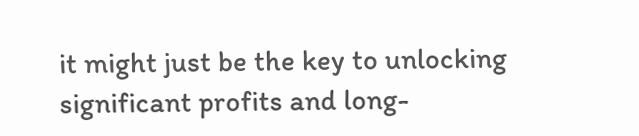it might just be the key to unlocking significant profits and long-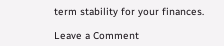term stability for your finances.

Leave a Comment